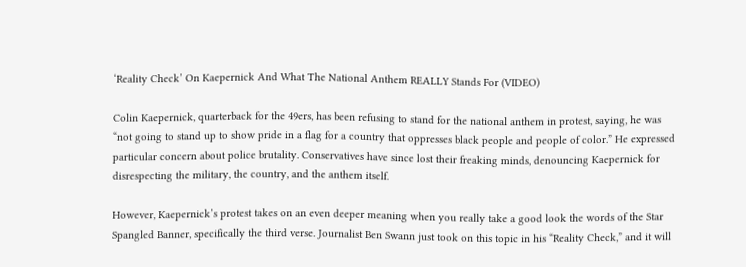‘Reality Check’ On Kaepernick And What The National Anthem REALLY Stands For (VIDEO)

Colin Kaepernick, quarterback for the 49ers, has been refusing to stand for the national anthem in protest, saying, he was “not going to stand up to show pride in a flag for a country that oppresses black people and people of color.” He expressed particular concern about police brutality. Conservatives have since lost their freaking minds, denouncing Kaepernick for disrespecting the military, the country, and the anthem itself.

However, Kaepernick’s protest takes on an even deeper meaning when you really take a good look the words of the Star Spangled Banner, specifically the third verse. Journalist Ben Swann just took on this topic in his “Reality Check,” and it will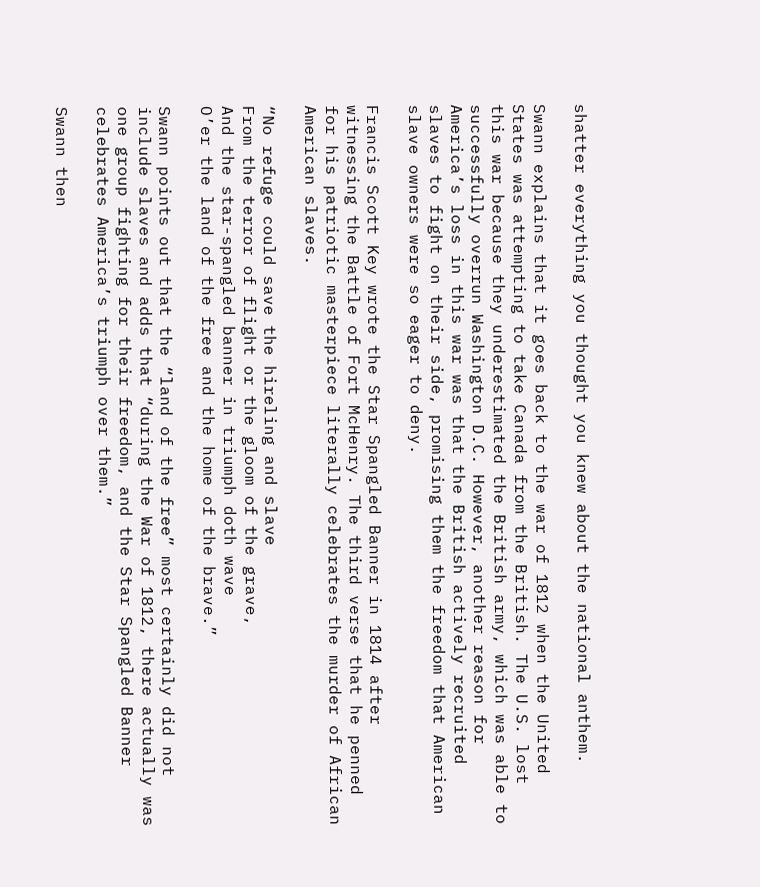shatter everything you thought you knew about the national anthem.

Swann explains that it goes back to the war of 1812 when the United States was attempting to take Canada from the British. The U.S. lost this war because they underestimated the British army, which was able to successfully overrun Washington D.C. However, another reason for America’s loss in this war was that the British actively recruited slaves to fight on their side, promising them the freedom that American slave owners were so eager to deny.

Francis Scott Key wrote the Star Spangled Banner in 1814 after witnessing the Battle of Fort McHenry. The third verse that he penned for his patriotic masterpiece literally celebrates the murder of African American slaves.

“No refuge could save the hireling and slave
From the terror of flight or the gloom of the grave,
And the star-spangled banner in triumph doth wave
O’er the land of the free and the home of the brave.”

Swann points out that the “land of the free” most certainly did not include slaves and adds that “during the War of 1812, there actually was one group fighting for their freedom, and the Star Spangled Banner celebrates America’s triumph over them.”

Swann then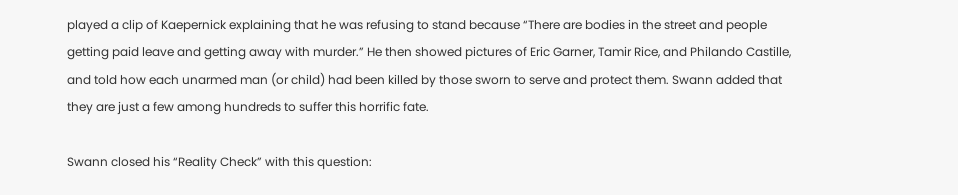played a clip of Kaepernick explaining that he was refusing to stand because “There are bodies in the street and people getting paid leave and getting away with murder.” He then showed pictures of Eric Garner, Tamir Rice, and Philando Castille, and told how each unarmed man (or child) had been killed by those sworn to serve and protect them. Swann added that they are just a few among hundreds to suffer this horrific fate.

Swann closed his “Reality Check” with this question: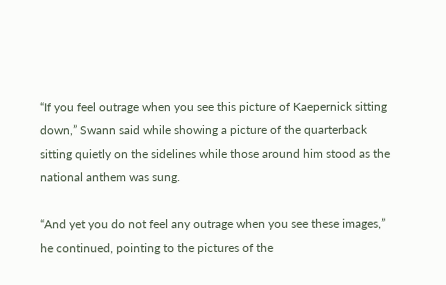“If you feel outrage when you see this picture of Kaepernick sitting down,” Swann said while showing a picture of the quarterback sitting quietly on the sidelines while those around him stood as the national anthem was sung.

“And yet you do not feel any outrage when you see these images,” he continued, pointing to the pictures of the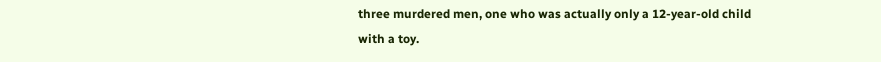three murdered men, one who was actually only a 12-year-old child with a toy.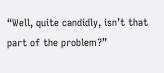“Well, quite candidly, isn’t that part of the problem?”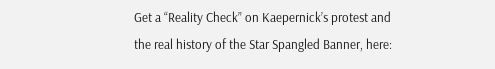Get a “Reality Check” on Kaepernick’s protest and the real history of the Star Spangled Banner, here: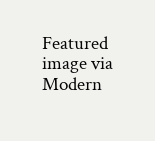Featured image via Modern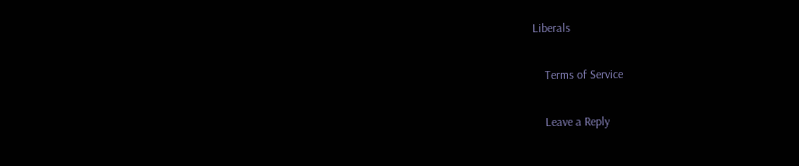Liberals

    Terms of Service

    Leave a Reply